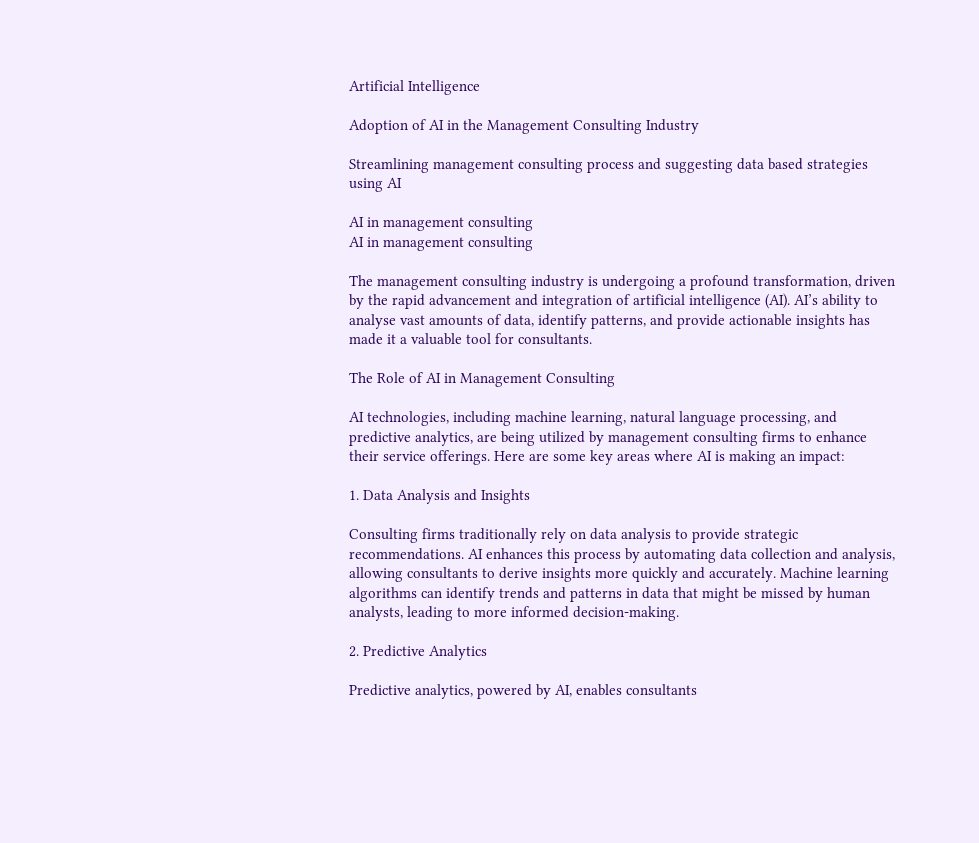Artificial Intelligence

Adoption of AI in the Management Consulting Industry

Streamlining management consulting process and suggesting data based strategies using AI

AI in management consulting
AI in management consulting

The management consulting industry is undergoing a profound transformation, driven by the rapid advancement and integration of artificial intelligence (AI). AI’s ability to analyse vast amounts of data, identify patterns, and provide actionable insights has made it a valuable tool for consultants.

The Role of AI in Management Consulting

AI technologies, including machine learning, natural language processing, and predictive analytics, are being utilized by management consulting firms to enhance their service offerings. Here are some key areas where AI is making an impact:

1. Data Analysis and Insights

Consulting firms traditionally rely on data analysis to provide strategic recommendations. AI enhances this process by automating data collection and analysis, allowing consultants to derive insights more quickly and accurately. Machine learning algorithms can identify trends and patterns in data that might be missed by human analysts, leading to more informed decision-making.

2. Predictive Analytics

Predictive analytics, powered by AI, enables consultants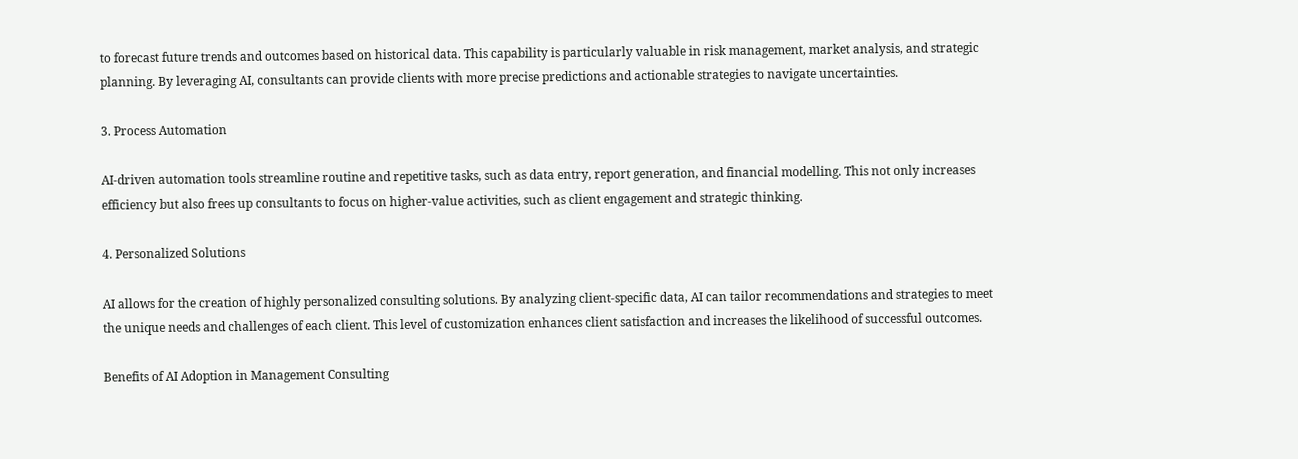to forecast future trends and outcomes based on historical data. This capability is particularly valuable in risk management, market analysis, and strategic planning. By leveraging AI, consultants can provide clients with more precise predictions and actionable strategies to navigate uncertainties.

3. Process Automation

AI-driven automation tools streamline routine and repetitive tasks, such as data entry, report generation, and financial modelling. This not only increases efficiency but also frees up consultants to focus on higher-value activities, such as client engagement and strategic thinking.

4. Personalized Solutions

AI allows for the creation of highly personalized consulting solutions. By analyzing client-specific data, AI can tailor recommendations and strategies to meet the unique needs and challenges of each client. This level of customization enhances client satisfaction and increases the likelihood of successful outcomes.

Benefits of AI Adoption in Management Consulting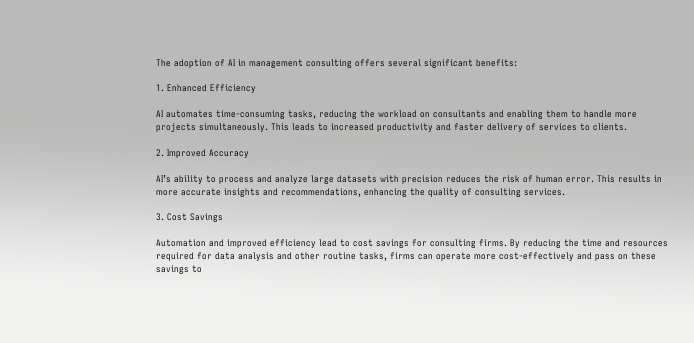The adoption of AI in management consulting offers several significant benefits:

1. Enhanced Efficiency

AI automates time-consuming tasks, reducing the workload on consultants and enabling them to handle more projects simultaneously. This leads to increased productivity and faster delivery of services to clients.

2. Improved Accuracy

AI’s ability to process and analyze large datasets with precision reduces the risk of human error. This results in more accurate insights and recommendations, enhancing the quality of consulting services.

3. Cost Savings

Automation and improved efficiency lead to cost savings for consulting firms. By reducing the time and resources required for data analysis and other routine tasks, firms can operate more cost-effectively and pass on these savings to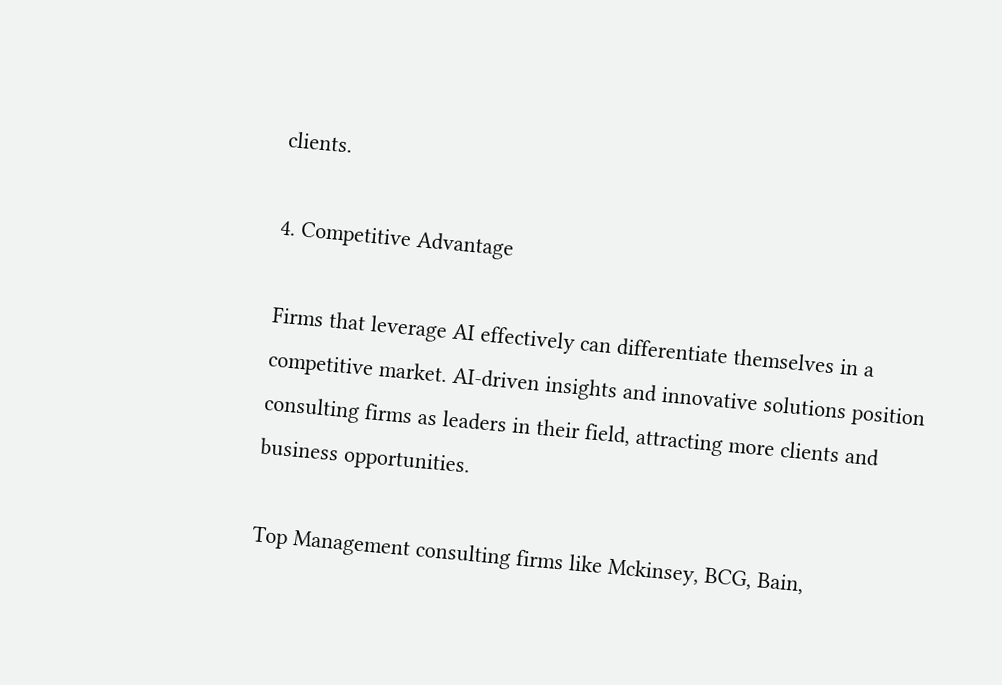clients.

4. Competitive Advantage

Firms that leverage AI effectively can differentiate themselves in a competitive market. AI-driven insights and innovative solutions position consulting firms as leaders in their field, attracting more clients and business opportunities.

Top Management consulting firms like Mckinsey, BCG, Bain,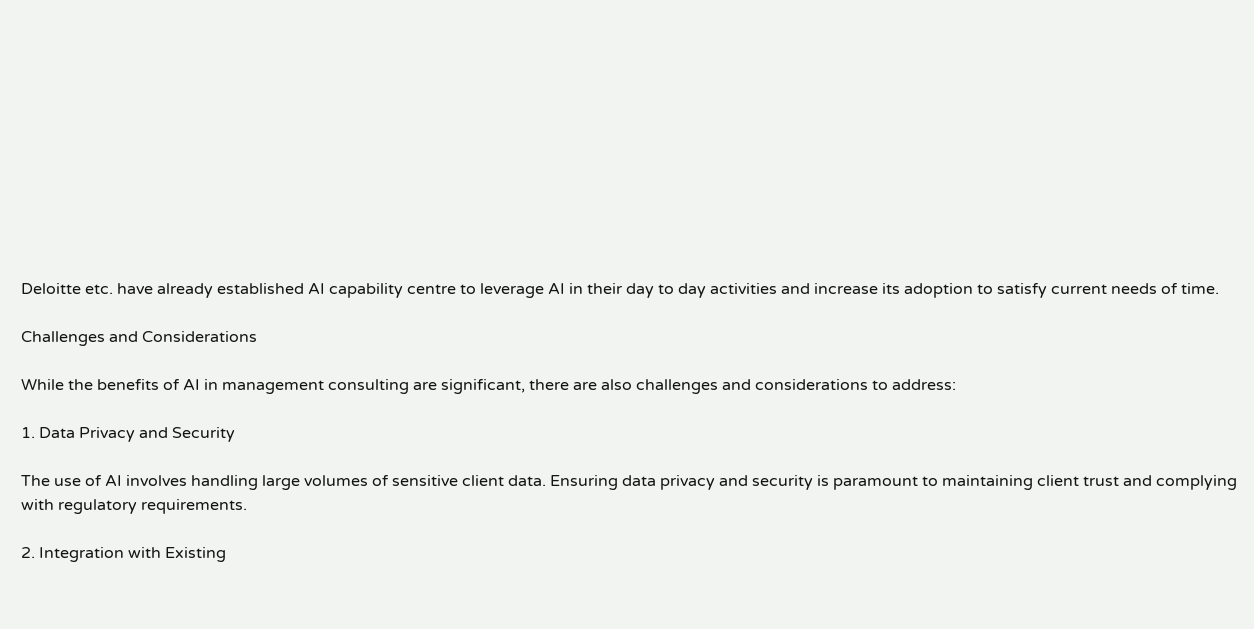Deloitte etc. have already established AI capability centre to leverage AI in their day to day activities and increase its adoption to satisfy current needs of time.

Challenges and Considerations

While the benefits of AI in management consulting are significant, there are also challenges and considerations to address:

1. Data Privacy and Security

The use of AI involves handling large volumes of sensitive client data. Ensuring data privacy and security is paramount to maintaining client trust and complying with regulatory requirements.

2. Integration with Existing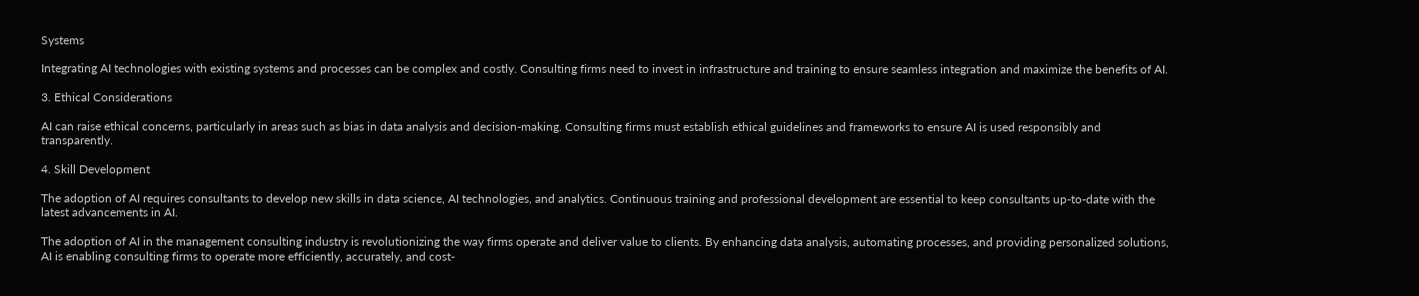Systems

Integrating AI technologies with existing systems and processes can be complex and costly. Consulting firms need to invest in infrastructure and training to ensure seamless integration and maximize the benefits of AI.

3. Ethical Considerations

AI can raise ethical concerns, particularly in areas such as bias in data analysis and decision-making. Consulting firms must establish ethical guidelines and frameworks to ensure AI is used responsibly and transparently.

4. Skill Development

The adoption of AI requires consultants to develop new skills in data science, AI technologies, and analytics. Continuous training and professional development are essential to keep consultants up-to-date with the latest advancements in AI.

The adoption of AI in the management consulting industry is revolutionizing the way firms operate and deliver value to clients. By enhancing data analysis, automating processes, and providing personalized solutions, AI is enabling consulting firms to operate more efficiently, accurately, and cost-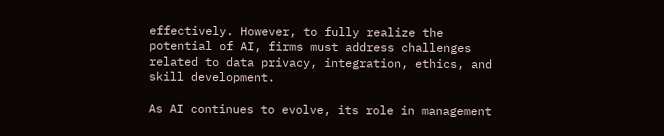effectively. However, to fully realize the potential of AI, firms must address challenges related to data privacy, integration, ethics, and skill development.

As AI continues to evolve, its role in management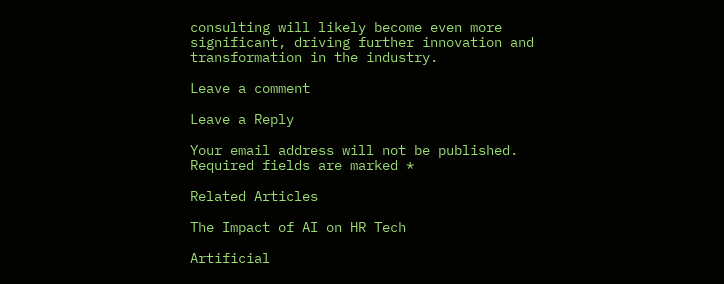consulting will likely become even more significant, driving further innovation and transformation in the industry.

Leave a comment

Leave a Reply

Your email address will not be published. Required fields are marked *

Related Articles

The Impact of AI on HR Tech

Artificial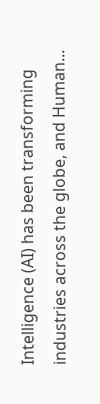Intelligence (AI) has been transforming industries across the globe, and Human...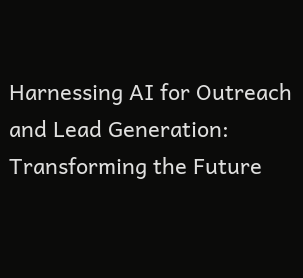Harnessing AI for Outreach and Lead Generation: Transforming the Future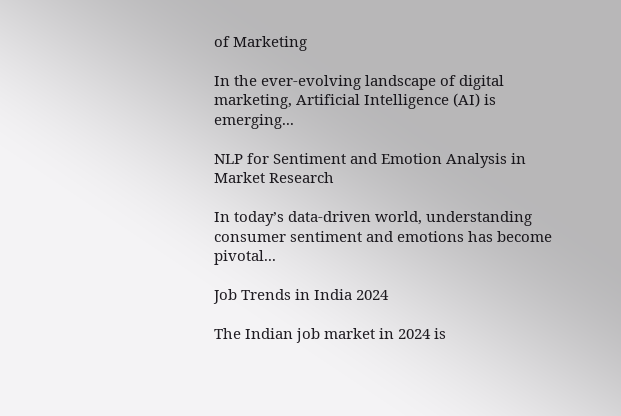of Marketing

In the ever-evolving landscape of digital marketing, Artificial Intelligence (AI) is emerging...

NLP for Sentiment and Emotion Analysis in Market Research

In today’s data-driven world, understanding consumer sentiment and emotions has become pivotal...

Job Trends in India 2024

The Indian job market in 2024 is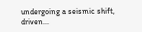undergoing a seismic shift, driven...